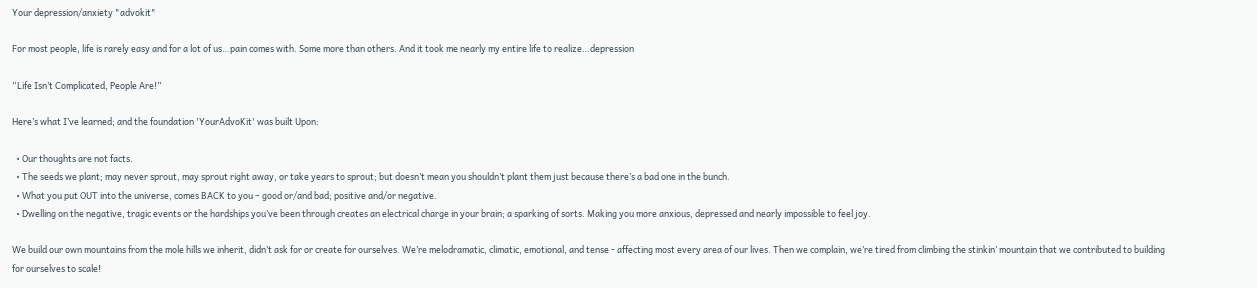Your depression/anxiety "advokit"

For most people, life is rarely easy and for a lot of us…pain comes with. Some more than others. And it took me nearly my entire life to realize…depression

“Life Isn’t Complicated, People Are!”

Here’s what I’ve learned; and the foundation 'YourAdvoKit' was built Upon:

  • Our thoughts are not facts.
  • The seeds we plant; may never sprout, may sprout right away, or take years to sprout; but doesn’t mean you shouldn’t plant them just because there’s a bad one in the bunch.
  • What you put OUT into the universe, comes BACK to you – good or/and bad; positive and/or negative.
  • Dwelling on the negative, tragic events or the hardships you’ve been through creates an electrical charge in your brain; a sparking of sorts. Making you more anxious, depressed and nearly impossible to feel joy.

We build our own mountains from the mole hills we inherit, didn’t ask for or create for ourselves. We’re melodramatic, climatic, emotional, and tense - affecting most every area of our lives. Then we complain, we’re tired from climbing the stinkin’ mountain that we contributed to building for ourselves to scale!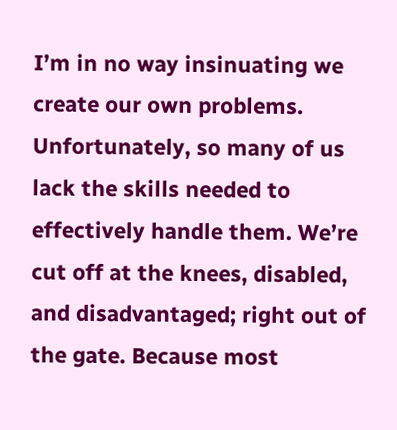I’m in no way insinuating we create our own problems. Unfortunately, so many of us lack the skills needed to effectively handle them. We’re cut off at the knees, disabled, and disadvantaged; right out of the gate. Because most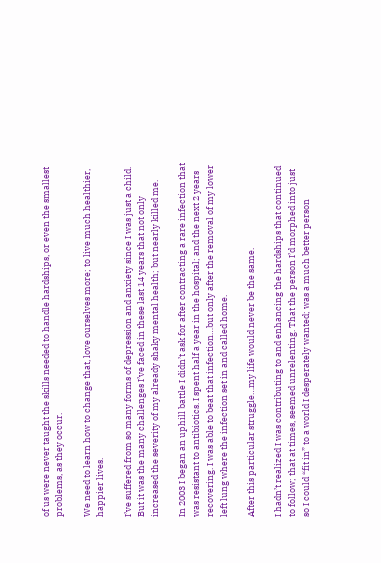of us were never taught the skills needed to handle hardships, or even the smallest problems, as they occur.

We need to learn how to change that, love ourselves more; to live much healthier, happier lives.

I’ve suffered from so many forms of depression and anxiety since I was just a child.  But it was the many challenges I’ve faced in these last 14 years that not only increased the severity of my already shaky mental health; but nearly killed me.

In 2003 I began an uphill battle I didn’t ask for after contracting a rare infection that was resistant to antibiotics. I spent half a year in the hospital; and the next 2 years recovering. I was able to beat that infection…but only after the removal of my lower left lung where the infection set in and called home.

After this particular struggle…my life would never be the same.

I hadn’t realized I was contributing to and enhancing the hardships that continued to follow; that at times, seemed unrelenting. That the person I’d morphed into just so I could “fit in” to a world I desperately wanted; was a much better person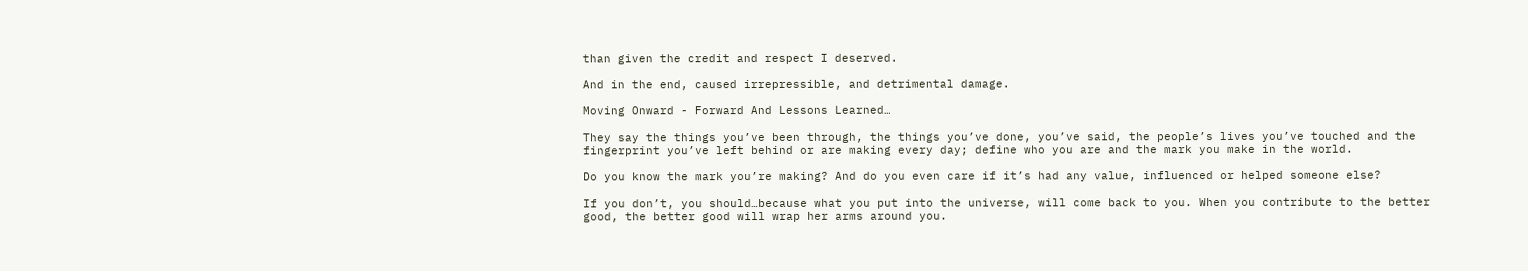than given the credit and respect I deserved.

And in the end, caused irrepressible, and detrimental damage.

Moving Onward - Forward And Lessons Learned…

They say the things you’ve been through, the things you’ve done, you’ve said, the people’s lives you’ve touched and the fingerprint you’ve left behind or are making every day; define who you are and the mark you make in the world.

Do you know the mark you’re making? And do you even care if it’s had any value, influenced or helped someone else?

If you don’t, you should…because what you put into the universe, will come back to you. When you contribute to the better good, the better good will wrap her arms around you.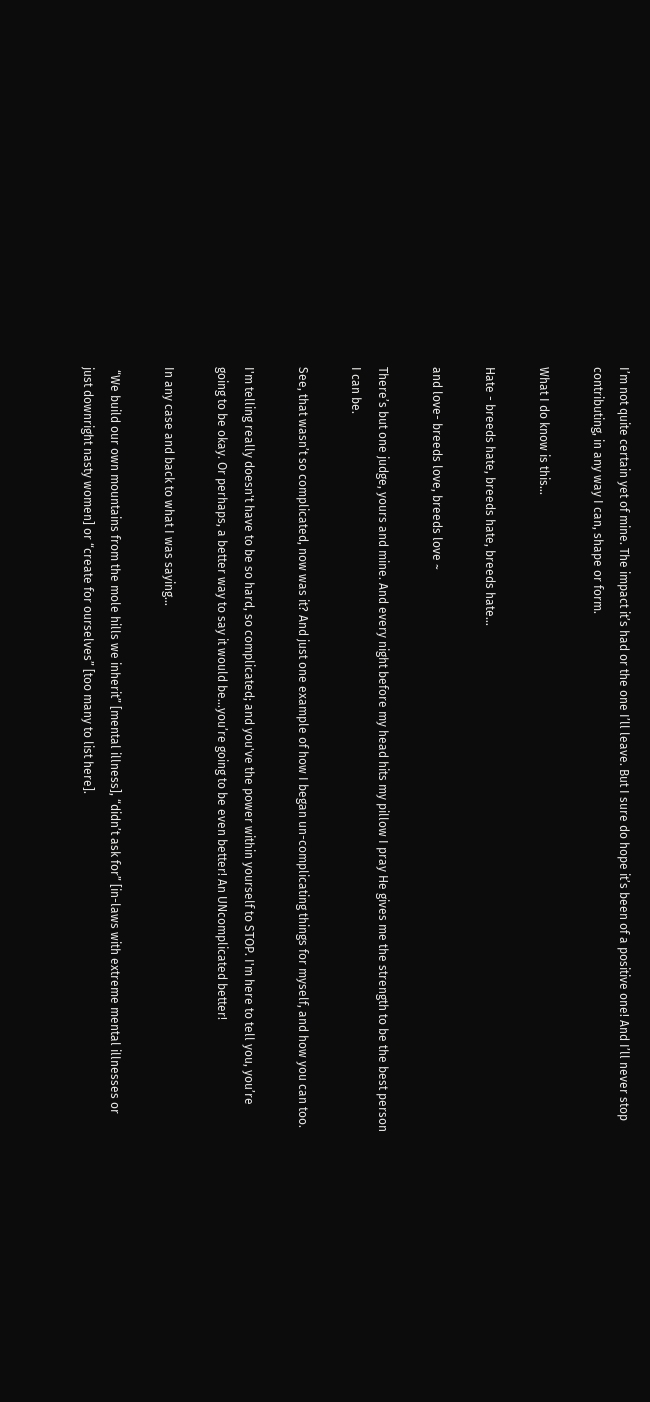I’m not quite certain yet of mine. The impact it’s had or the one I’ll leave. But I sure do hope it’s been of a positive one! And I’ll never stop contributing, in any way I can, shape or form.

What I do know is this…

Hate - breeds hate, breeds hate, breeds hate…

and love- breeds love, breeds love ~

There’s but one judge, yours and mine. And every night before my head hits my pillow I pray He gives me the strength to be the best person I can be.

See, that wasn’t so complicated, now was it? And just one example of how I began un-complicating things for myself, and how you can too.

I'm telling really doesn't have to be so hard, so complicated; and you've the power within yourself to STOP. I'm here to tell you, you’re going to be okay. Or perhaps, a better way to say it would be…you’re going to be even better! An UNcomplicated better!

In any case and back to what I was saying…

 “We build our own mountains from the mole hills we inherit” [mental illness], “didn’t ask for” [in-laws with extreme mental illnesses or just downright nasty women] or “create for ourselves” [too many to list here].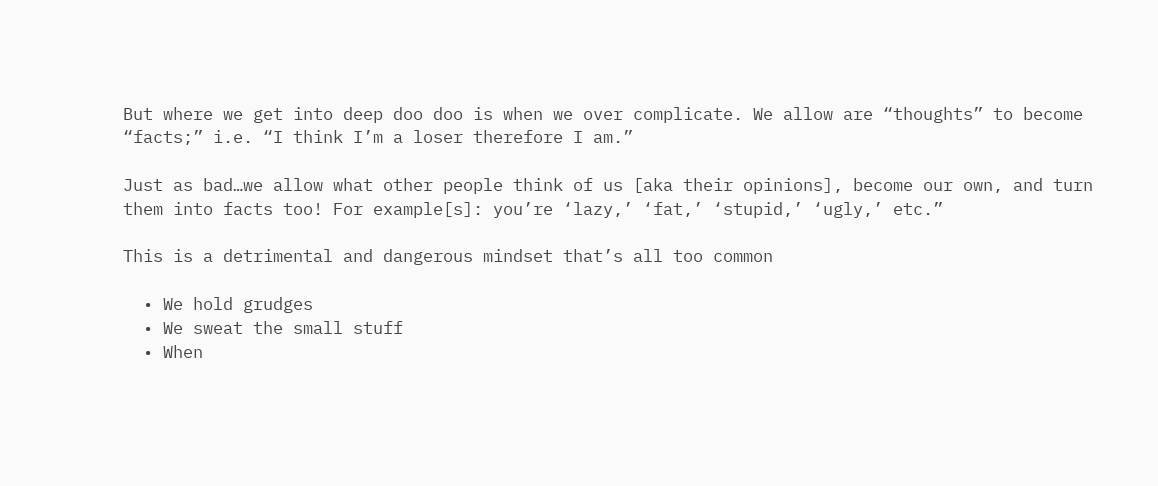But where we get into deep doo doo is when we over complicate. We allow are “thoughts” to become “facts;” i.e. “I think I’m a loser therefore I am.”

Just as bad…we allow what other people think of us [aka their opinions], become our own, and turn them into facts too! For example[s]: you’re ‘lazy,’ ‘fat,’ ‘stupid,’ ‘ugly,’ etc.”

This is a detrimental and dangerous mindset that’s all too common

  • We hold grudges
  • We sweat the small stuff
  • When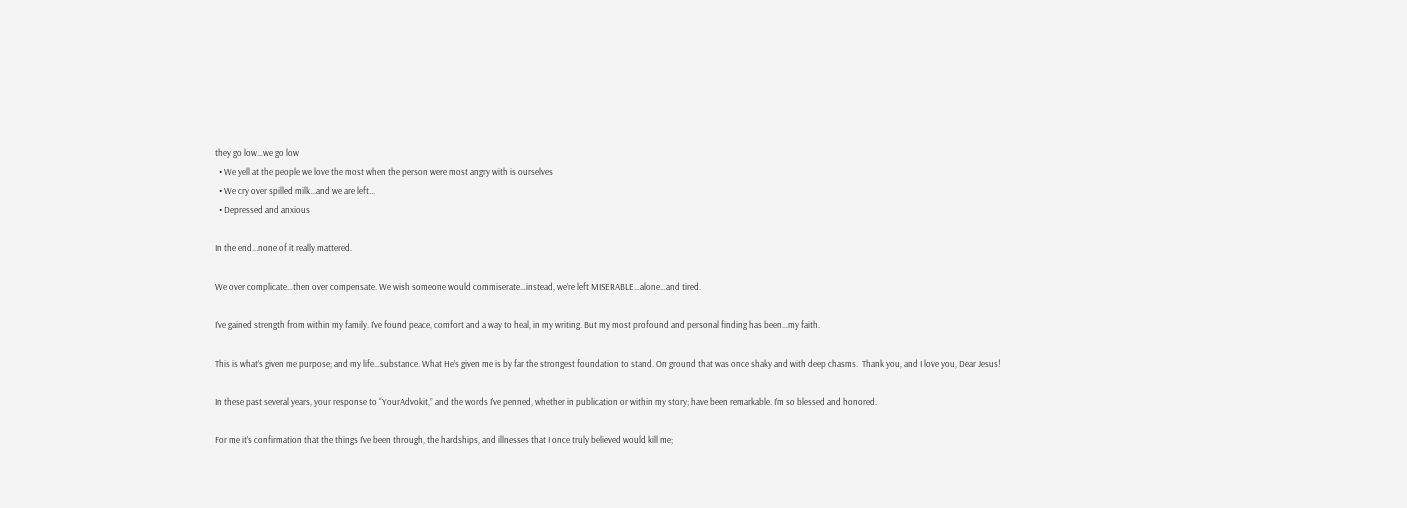they go low…we go low
  • We yell at the people we love the most when the person were most angry with is ourselves
  • We cry over spilled milk...and we are left...
  • Depressed and anxious

In the end...none of it really mattered.

We over complicate…then over compensate. We wish someone would commiserate…instead, we’re left MISERABLE…alone…and tired.

I’ve gained strength from within my family. I’ve found peace, comfort and a way to heal, in my writing. But my most profound and personal finding has been…my faith.

This is what’s given me purpose; and my life…substance. What He’s given me is by far the strongest foundation to stand. On ground that was once shaky and with deep chasms.  Thank you, and I love you, Dear Jesus!

In these past several years, your response to “YourAdvokit,” and the words I’ve penned, whether in publication or within my story; have been remarkable. I’m so blessed and honored.

For me it’s confirmation that the things I’ve been through, the hardships, and illnesses that I once truly believed would kill me;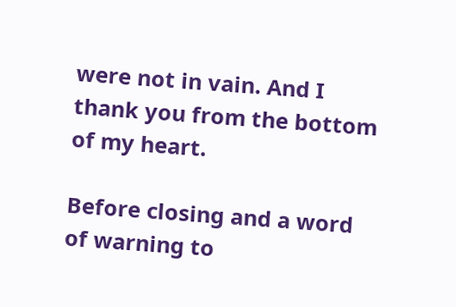were not in vain. And I thank you from the bottom of my heart.

Before closing and a word of warning to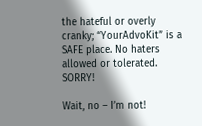the hateful or overly cranky; “YourAdvoKit” is a SAFE place. No haters allowed or tolerated. SORRY!

Wait, no – I’m not!